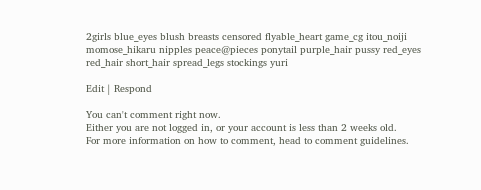2girls blue_eyes blush breasts censored flyable_heart game_cg itou_noiji momose_hikaru nipples peace@pieces ponytail purple_hair pussy red_eyes red_hair short_hair spread_legs stockings yuri

Edit | Respond

You can't comment right now.
Either you are not logged in, or your account is less than 2 weeks old.
For more information on how to comment, head to comment guidelines.